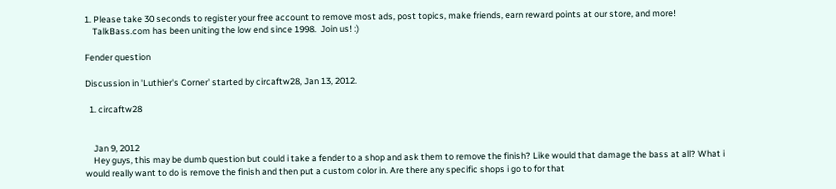1. Please take 30 seconds to register your free account to remove most ads, post topics, make friends, earn reward points at our store, and more!
    TalkBass.com has been uniting the low end since 1998.  Join us! :)

Fender question

Discussion in 'Luthier's Corner' started by circaftw28, Jan 13, 2012.

  1. circaftw28


    Jan 9, 2012
    Hey guys, this may be dumb question but could i take a fender to a shop and ask them to remove the finish? Like would that damage the bass at all? What i would really want to do is remove the finish and then put a custom color in. Are there any specific shops i go to for that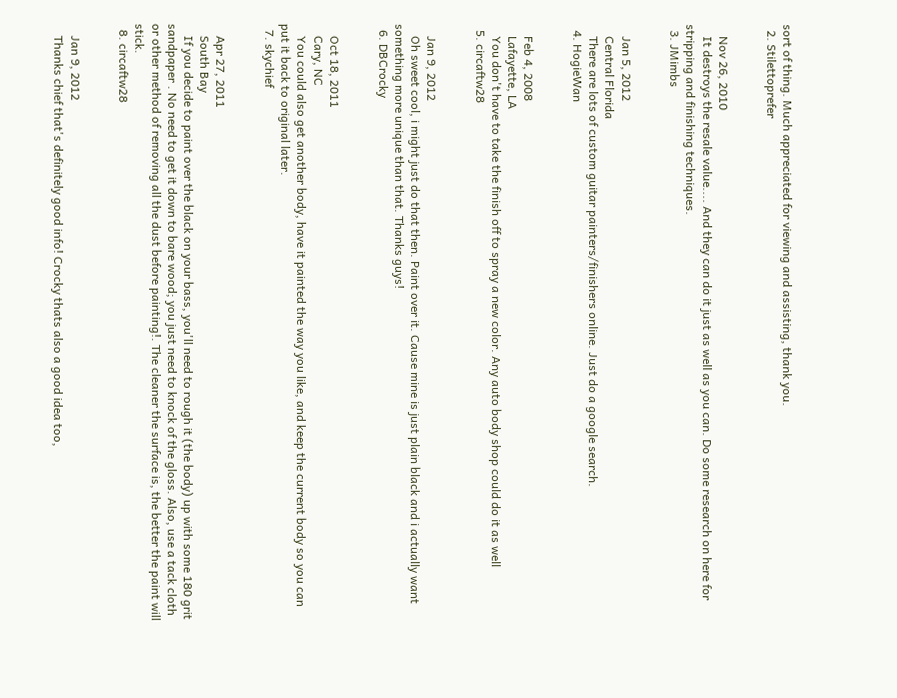sort of thing. Much appreciated for viewing and assisting, thank you.
  2. Stilettoprefer


    Nov 26, 2010
    It destroys the resale value.... And they can do it just as well as you can. Do some research on here for stripping and finishing techniques.
  3. JMimbs


    Jan 5, 2012
    Central Florida
    There are lots of custom guitar painters/finishers online. Just do a google search.
  4. HogieWan


    Feb 4, 2008
    Lafayette, LA
    You don't have to take the finish off to spray a new color. Any auto body shop could do it as well
  5. circaftw28


    Jan 9, 2012
    Oh sweet cool, i might just do that then. Paint over it. Cause mine is just plain black and i actually want something more unique than that. Thanks guys!
  6. DBCrocky


    Oct 18, 2011
    Cary, NC
    You could also get another body, have it painted the way you like, and keep the current body so you can put it back to original later.
  7. skychief


    Apr 27, 2011
    South Bay
    If you decide to paint over the black on your bass, you'll need to rough it (the body) up with some 180 grit sandpaper . No need to get it down to bare wood; you just need to knock of the gloss. Also, use a tack cloth or other method of removing all the dust before painting!. The cleaner the surface is, the better the paint will stick.
  8. circaftw28


    Jan 9, 2012
    Thanks chief that's definitely good info! Crocky thats also a good idea too,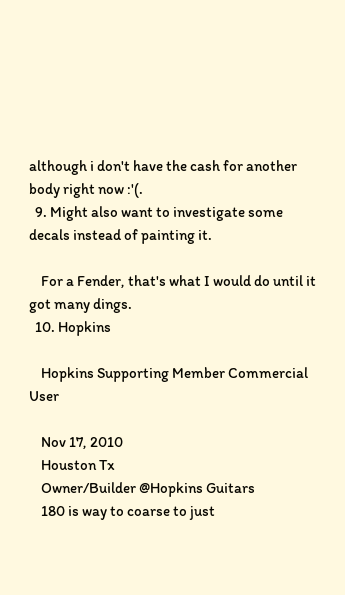although i don't have the cash for another body right now :'(.
  9. Might also want to investigate some decals instead of painting it.

    For a Fender, that's what I would do until it got many dings.
  10. Hopkins

    Hopkins Supporting Member Commercial User

    Nov 17, 2010
    Houston Tx
    Owner/Builder @Hopkins Guitars
    180 is way to coarse to just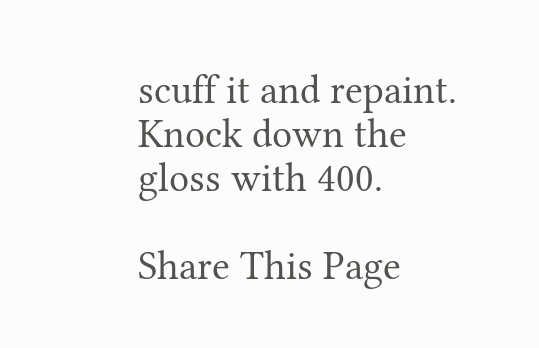scuff it and repaint. Knock down the gloss with 400.

Share This Page